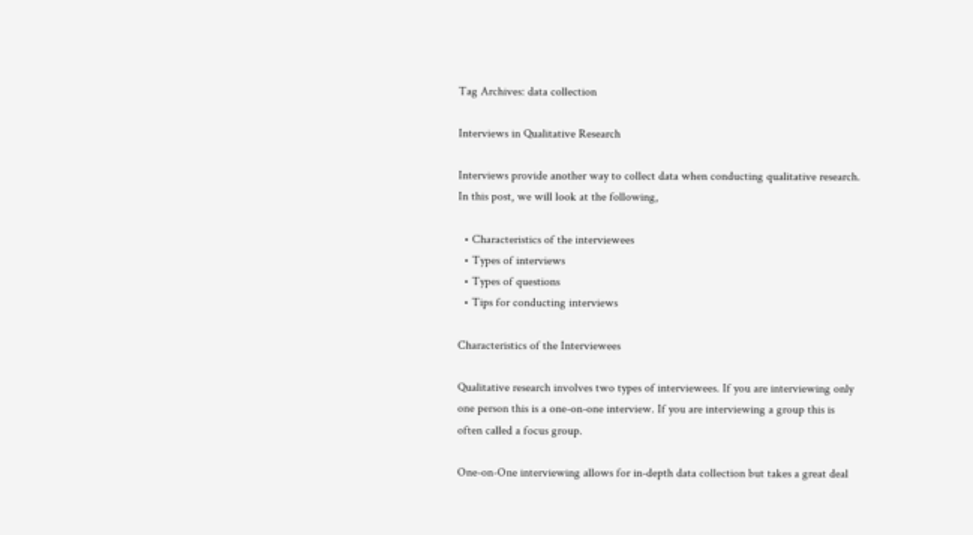Tag Archives: data collection

Interviews in Qualitative Research

Interviews provide another way to collect data when conducting qualitative research. In this post, we will look at the following,

  • Characteristics of the interviewees
  • Types of interviews
  • Types of questions
  • Tips for conducting interviews

Characteristics of the Interviewees

Qualitative research involves two types of interviewees. If you are interviewing only one person this is a one-on-one interview. If you are interviewing a group this is often called a focus group.

One-on-One interviewing allows for in-depth data collection but takes a great deal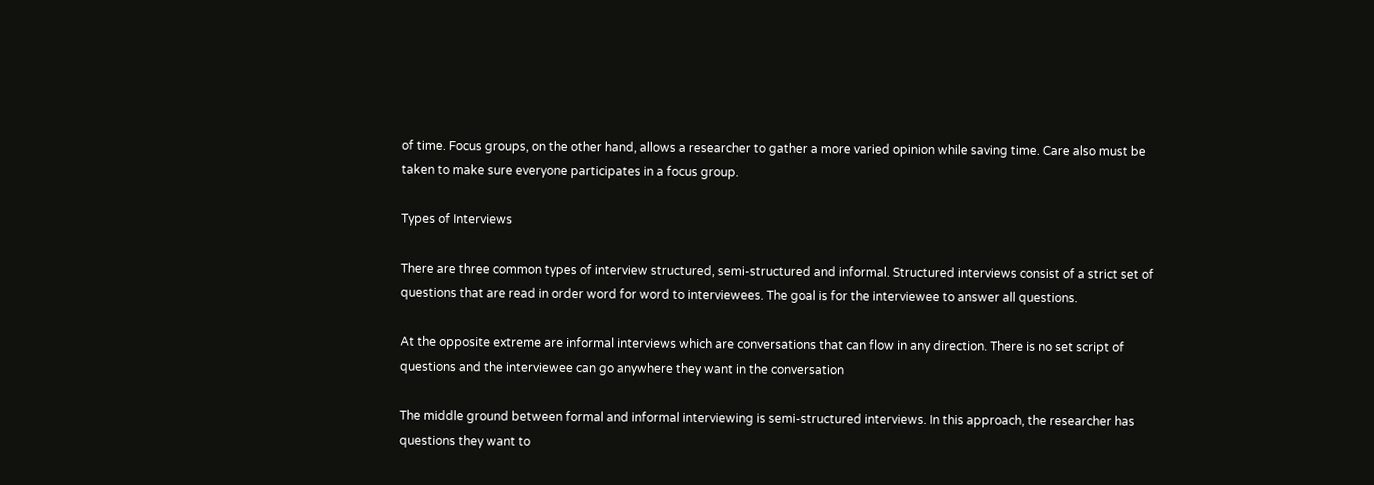of time. Focus groups, on the other hand, allows a researcher to gather a more varied opinion while saving time. Care also must be taken to make sure everyone participates in a focus group.

Types of Interviews

There are three common types of interview structured, semi-structured and informal. Structured interviews consist of a strict set of questions that are read in order word for word to interviewees. The goal is for the interviewee to answer all questions.

At the opposite extreme are informal interviews which are conversations that can flow in any direction. There is no set script of questions and the interviewee can go anywhere they want in the conversation

The middle ground between formal and informal interviewing is semi-structured interviews. In this approach, the researcher has questions they want to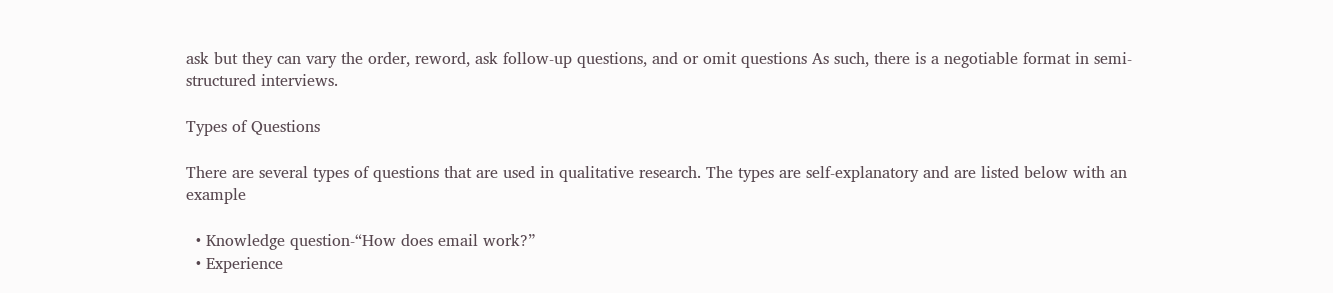ask but they can vary the order, reword, ask follow-up questions, and or omit questions As such, there is a negotiable format in semi-structured interviews.

Types of Questions

There are several types of questions that are used in qualitative research. The types are self-explanatory and are listed below with an example

  • Knowledge question-“How does email work?”
  • Experience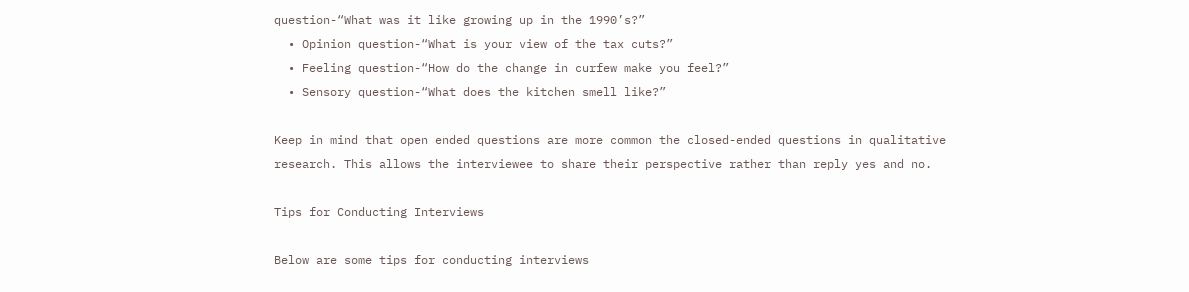question-“What was it like growing up in the 1990’s?”
  • Opinion question-“What is your view of the tax cuts?”
  • Feeling question-“How do the change in curfew make you feel?”
  • Sensory question-“What does the kitchen smell like?”

Keep in mind that open ended questions are more common the closed-ended questions in qualitative research. This allows the interviewee to share their perspective rather than reply yes and no.

Tips for Conducting Interviews

Below are some tips for conducting interviews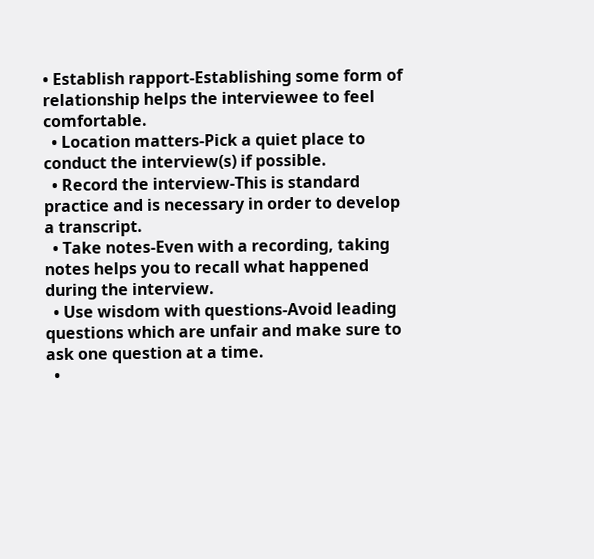• Establish rapport-Establishing some form of relationship helps the interviewee to feel comfortable.
  • Location matters-Pick a quiet place to conduct the interview(s) if possible.
  • Record the interview-This is standard practice and is necessary in order to develop a transcript.
  • Take notes-Even with a recording, taking notes helps you to recall what happened during the interview.
  • Use wisdom with questions-Avoid leading questions which are unfair and make sure to ask one question at a time.
  •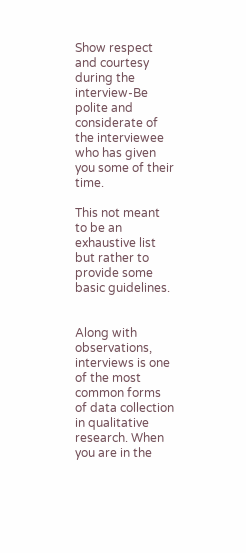Show respect and courtesy during the interview-Be polite and considerate of the interviewee who has given you some of their time.

This not meant to be an exhaustive list but rather to provide some basic guidelines.


Along with observations, interviews is one of the most common forms of data collection in qualitative research. When you are in the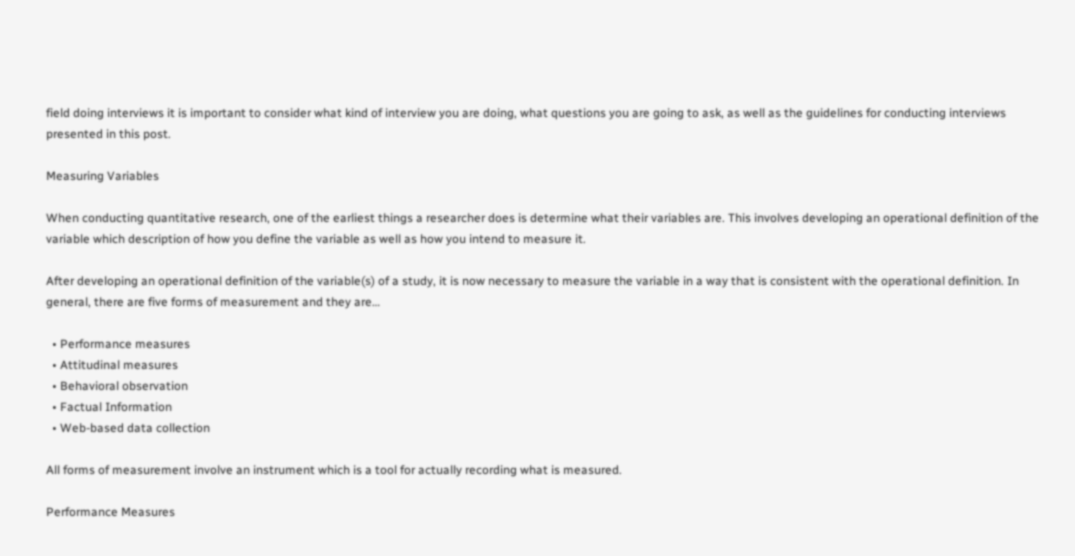field doing interviews it is important to consider what kind of interview you are doing, what questions you are going to ask, as well as the guidelines for conducting interviews presented in this post.

Measuring Variables

When conducting quantitative research, one of the earliest things a researcher does is determine what their variables are. This involves developing an operational definition of the variable which description of how you define the variable as well as how you intend to measure it.

After developing an operational definition of the variable(s) of a study, it is now necessary to measure the variable in a way that is consistent with the operational definition. In general, there are five forms of measurement and they are…

  • Performance measures
  • Attitudinal measures
  • Behavioral observation
  • Factual Information
  • Web-based data collection

All forms of measurement involve an instrument which is a tool for actually recording what is measured.

Performance Measures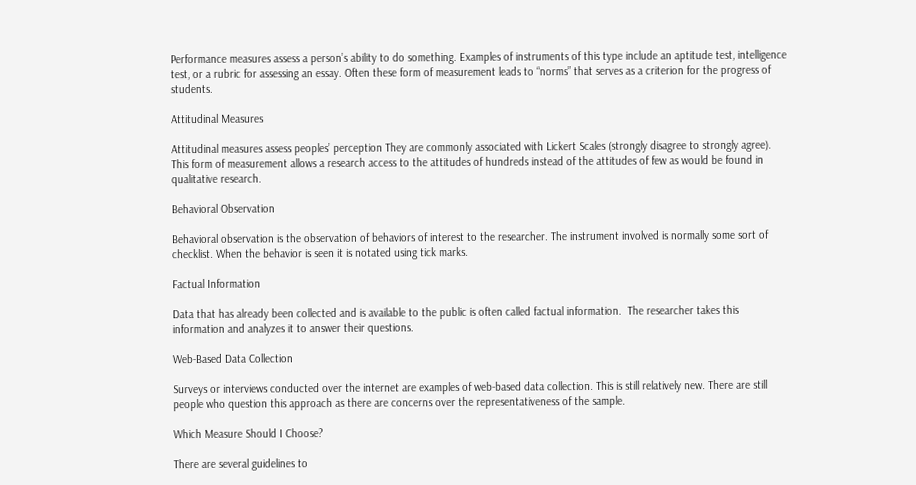Performance measures assess a person’s ability to do something. Examples of instruments of this type include an aptitude test, intelligence test, or a rubric for assessing an essay. Often these form of measurement leads to “norms” that serves as a criterion for the progress of students.

Attitudinal Measures

Attitudinal measures assess peoples’ perception They are commonly associated with Lickert Scales (strongly disagree to strongly agree). This form of measurement allows a research access to the attitudes of hundreds instead of the attitudes of few as would be found in qualitative research.

Behavioral Observation

Behavioral observation is the observation of behaviors of interest to the researcher. The instrument involved is normally some sort of checklist. When the behavior is seen it is notated using tick marks.

Factual Information

Data that has already been collected and is available to the public is often called factual information.  The researcher takes this information and analyzes it to answer their questions.

Web-Based Data Collection

Surveys or interviews conducted over the internet are examples of web-based data collection. This is still relatively new. There are still people who question this approach as there are concerns over the representativeness of the sample.

Which Measure Should I Choose?

There are several guidelines to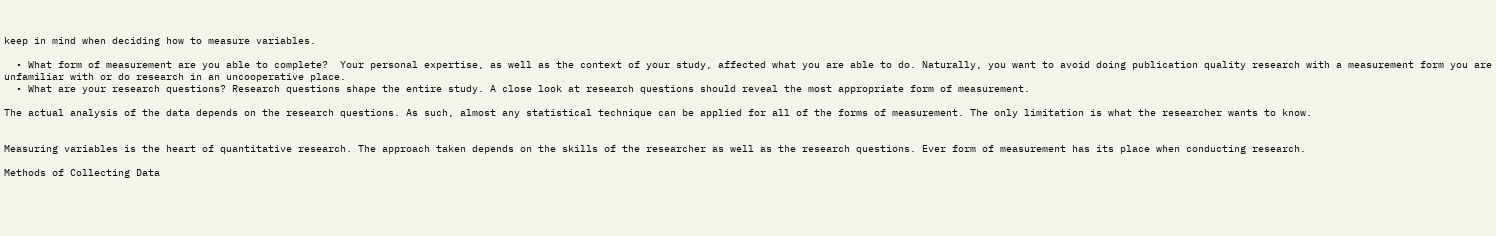keep in mind when deciding how to measure variables.

  • What form of measurement are you able to complete?  Your personal expertise, as well as the context of your study, affected what you are able to do. Naturally, you want to avoid doing publication quality research with a measurement form you are unfamiliar with or do research in an uncooperative place.
  • What are your research questions? Research questions shape the entire study. A close look at research questions should reveal the most appropriate form of measurement.

The actual analysis of the data depends on the research questions. As such, almost any statistical technique can be applied for all of the forms of measurement. The only limitation is what the researcher wants to know.


Measuring variables is the heart of quantitative research. The approach taken depends on the skills of the researcher as well as the research questions. Ever form of measurement has its place when conducting research.

Methods of Collecting Data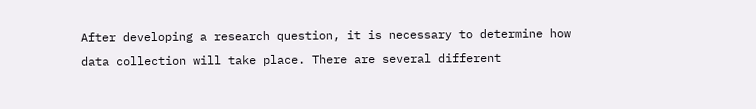After developing a research question, it is necessary to determine how data collection will take place. There are several different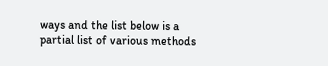ways and the list below is a partial list of various methods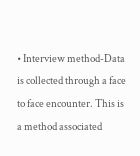• Interview method-Data is collected through a face to face encounter. This is a method associated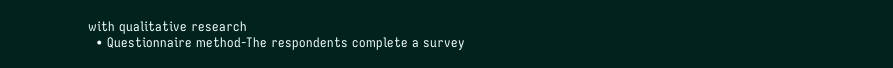with qualitative research
  • Questionnaire method-The respondents complete a survey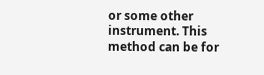or some other instrument. This method can be for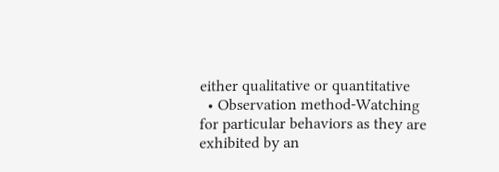either qualitative or quantitative
  • Observation method-Watching for particular behaviors as they are exhibited by an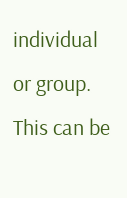individual or group. This can be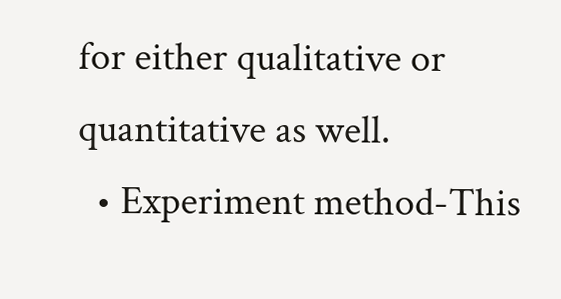for either qualitative or quantitative as well.
  • Experiment method-This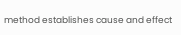method establishes cause and effect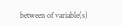between of variable(s)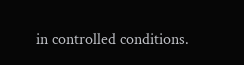in controlled conditions.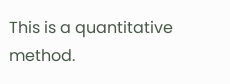This is a quantitative method.